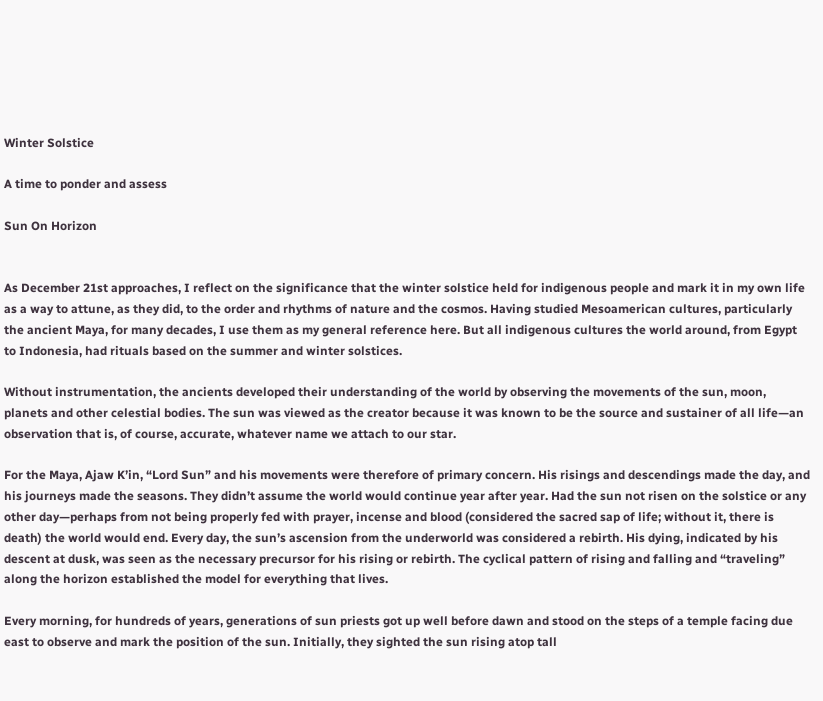Winter Solstice

A time to ponder and assess

Sun On Horizon


As December 21st approaches, I reflect on the significance that the winter solstice held for indigenous people and mark it in my own life as a way to attune, as they did, to the order and rhythms of nature and the cosmos. Having studied Mesoamerican cultures, particularly the ancient Maya, for many decades, I use them as my general reference here. But all indigenous cultures the world around, from Egypt to Indonesia, had rituals based on the summer and winter solstices.

Without instrumentation, the ancients developed their understanding of the world by observing the movements of the sun, moon, planets and other celestial bodies. The sun was viewed as the creator because it was known to be the source and sustainer of all life—an observation that is, of course, accurate, whatever name we attach to our star.

For the Maya, Ajaw K’in, “Lord Sun” and his movements were therefore of primary concern. His risings and descendings made the day, and his journeys made the seasons. They didn’t assume the world would continue year after year. Had the sun not risen on the solstice or any other day—perhaps from not being properly fed with prayer, incense and blood (considered the sacred sap of life; without it, there is death) the world would end. Every day, the sun’s ascension from the underworld was considered a rebirth. His dying, indicated by his descent at dusk, was seen as the necessary precursor for his rising or rebirth. The cyclical pattern of rising and falling and “traveling” along the horizon established the model for everything that lives.

Every morning, for hundreds of years, generations of sun priests got up well before dawn and stood on the steps of a temple facing due east to observe and mark the position of the sun. Initially, they sighted the sun rising atop tall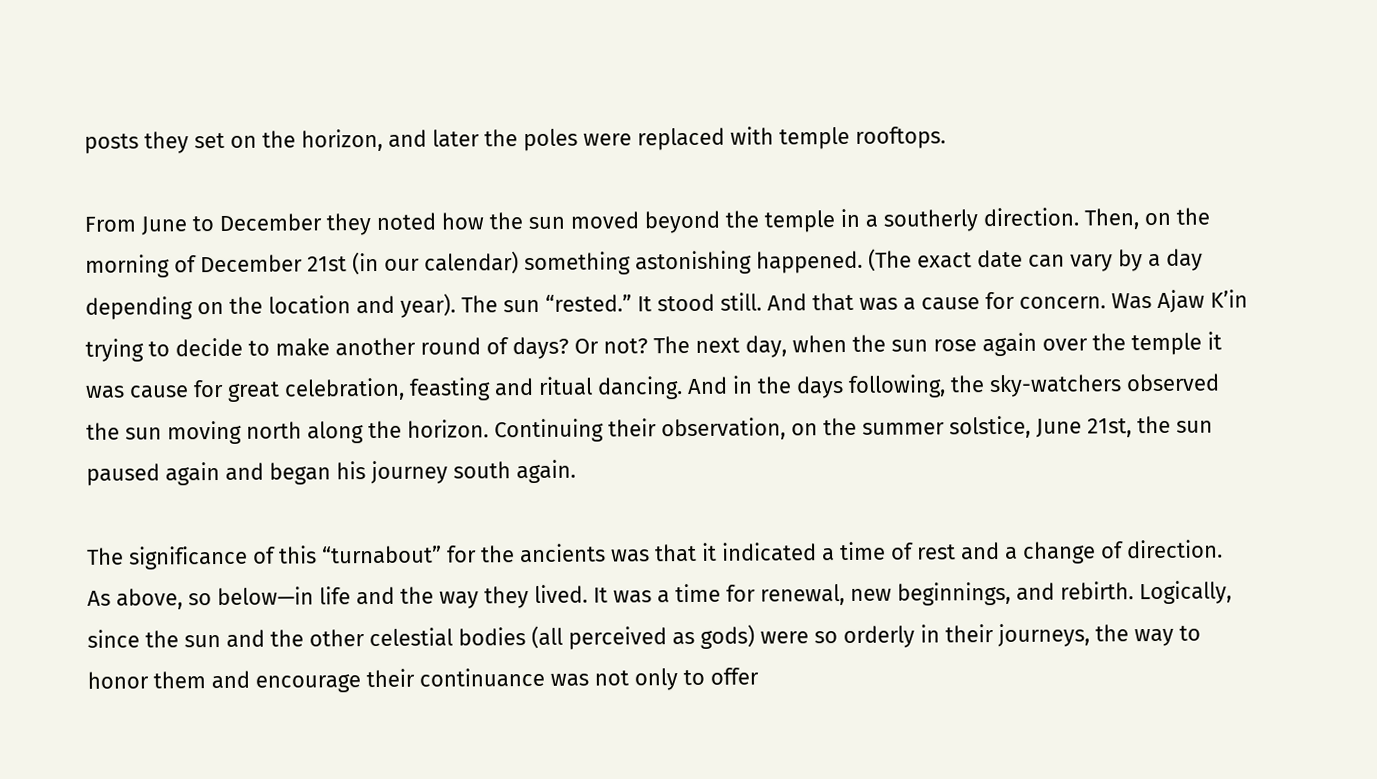posts they set on the horizon, and later the poles were replaced with temple rooftops.

From June to December they noted how the sun moved beyond the temple in a southerly direction. Then, on the morning of December 21st (in our calendar) something astonishing happened. (The exact date can vary by a day depending on the location and year). The sun “rested.” It stood still. And that was a cause for concern. Was Ajaw K’in trying to decide to make another round of days? Or not? The next day, when the sun rose again over the temple it was cause for great celebration, feasting and ritual dancing. And in the days following, the sky-watchers observed the sun moving north along the horizon. Continuing their observation, on the summer solstice, June 21st, the sun paused again and began his journey south again.

The significance of this “turnabout” for the ancients was that it indicated a time of rest and a change of direction. As above, so below—in life and the way they lived. It was a time for renewal, new beginnings, and rebirth. Logically, since the sun and the other celestial bodies (all perceived as gods) were so orderly in their journeys, the way to honor them and encourage their continuance was not only to offer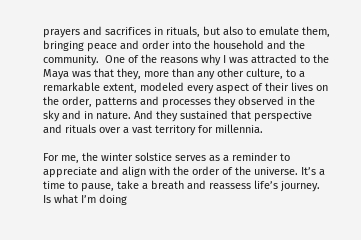prayers and sacrifices in rituals, but also to emulate them, bringing peace and order into the household and the community.  One of the reasons why I was attracted to the Maya was that they, more than any other culture, to a remarkable extent, modeled every aspect of their lives on the order, patterns and processes they observed in the sky and in nature. And they sustained that perspective and rituals over a vast territory for millennia.

For me, the winter solstice serves as a reminder to appreciate and align with the order of the universe. It’s a time to pause, take a breath and reassess life’s journey. Is what I’m doing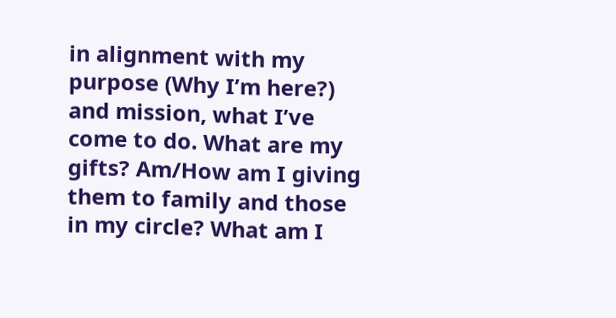in alignment with my purpose (Why I’m here?) and mission, what I’ve come to do. What are my gifts? Am/How am I giving them to family and those in my circle? What am I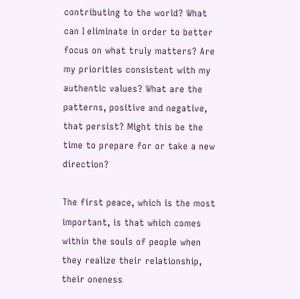contributing to the world? What can I eliminate in order to better focus on what truly matters? Are my priorities consistent with my authentic values? What are the patterns, positive and negative, that persist? Might this be the time to prepare for or take a new direction?

The first peace, which is the most important, is that which comes within the souls of people when they realize their relationship, their oneness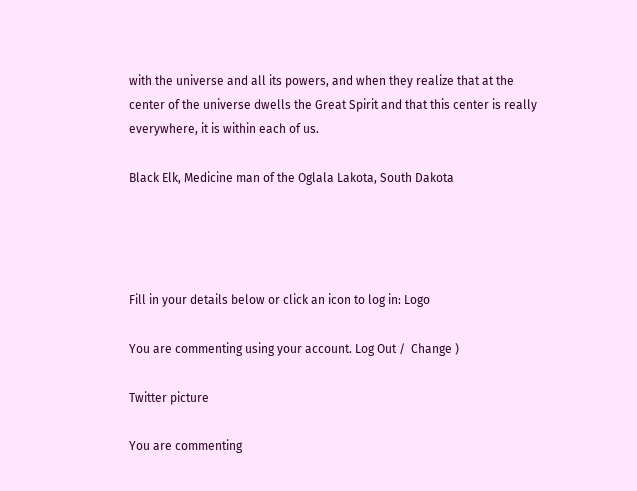with the universe and all its powers, and when they realize that at the center of the universe dwells the Great Spirit and that this center is really everywhere, it is within each of us.

Black Elk, Medicine man of the Oglala Lakota, South Dakota




Fill in your details below or click an icon to log in: Logo

You are commenting using your account. Log Out /  Change )

Twitter picture

You are commenting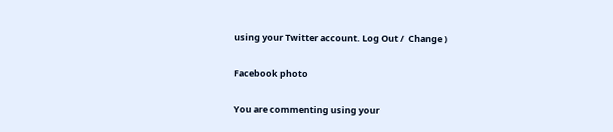using your Twitter account. Log Out /  Change )

Facebook photo

You are commenting using your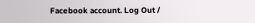Facebook account. Log Out /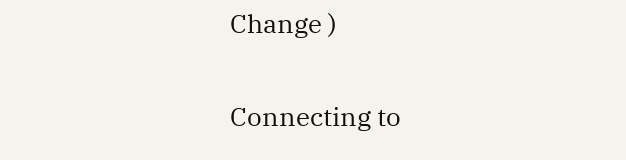Change )

Connecting to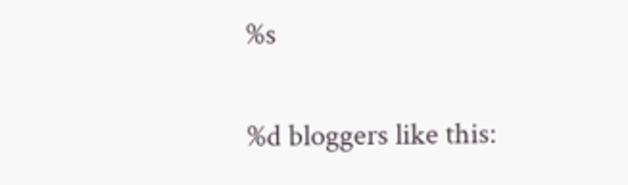%s

%d bloggers like this: